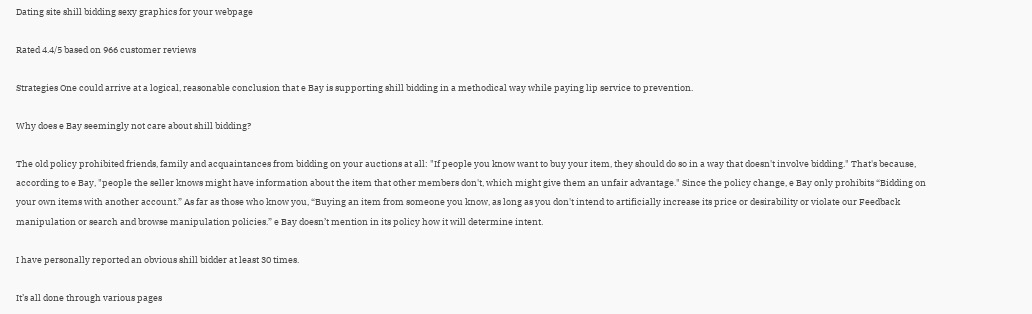Dating site shill bidding sexy graphics for your webpage

Rated 4.4/5 based on 966 customer reviews

Strategies One could arrive at a logical, reasonable conclusion that e Bay is supporting shill bidding in a methodical way while paying lip service to prevention.

Why does e Bay seemingly not care about shill bidding?

The old policy prohibited friends, family and acquaintances from bidding on your auctions at all: "If people you know want to buy your item, they should do so in a way that doesn't involve bidding." That's because, according to e Bay, "people the seller knows might have information about the item that other members don't, which might give them an unfair advantage." Since the policy change, e Bay only prohibits “Bidding on your own items with another account.” As far as those who know you, “Buying an item from someone you know, as long as you don't intend to artificially increase its price or desirability or violate our Feedback manipulation or search and browse manipulation policies.” e Bay doesn’t mention in its policy how it will determine intent.

I have personally reported an obvious shill bidder at least 30 times.

It’s all done through various pages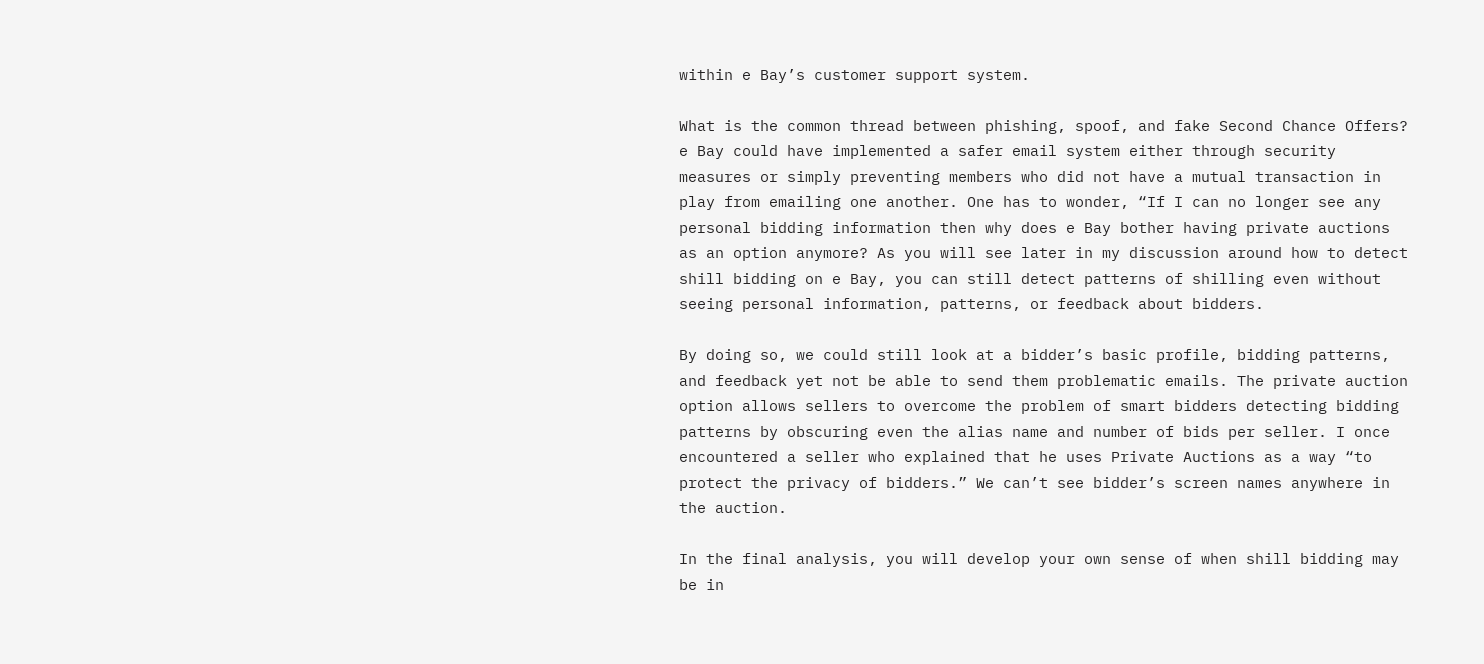within e Bay’s customer support system.

What is the common thread between phishing, spoof, and fake Second Chance Offers? e Bay could have implemented a safer email system either through security measures or simply preventing members who did not have a mutual transaction in play from emailing one another. One has to wonder, “If I can no longer see any personal bidding information then why does e Bay bother having private auctions as an option anymore? As you will see later in my discussion around how to detect shill bidding on e Bay, you can still detect patterns of shilling even without seeing personal information, patterns, or feedback about bidders.

By doing so, we could still look at a bidder’s basic profile, bidding patterns, and feedback yet not be able to send them problematic emails. The private auction option allows sellers to overcome the problem of smart bidders detecting bidding patterns by obscuring even the alias name and number of bids per seller. I once encountered a seller who explained that he uses Private Auctions as a way “to protect the privacy of bidders.” We can’t see bidder’s screen names anywhere in the auction.

In the final analysis, you will develop your own sense of when shill bidding may be in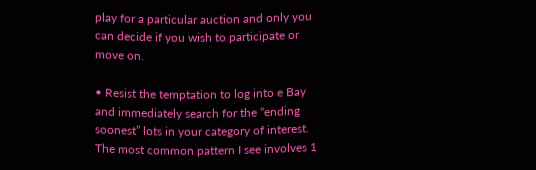play for a particular auction and only you can decide if you wish to participate or move on.

• Resist the temptation to log into e Bay and immediately search for the “ending soonest” lots in your category of interest. The most common pattern I see involves 1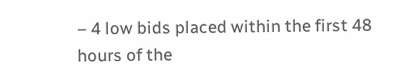– 4 low bids placed within the first 48 hours of the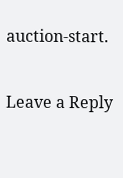auction-start.

Leave a Reply